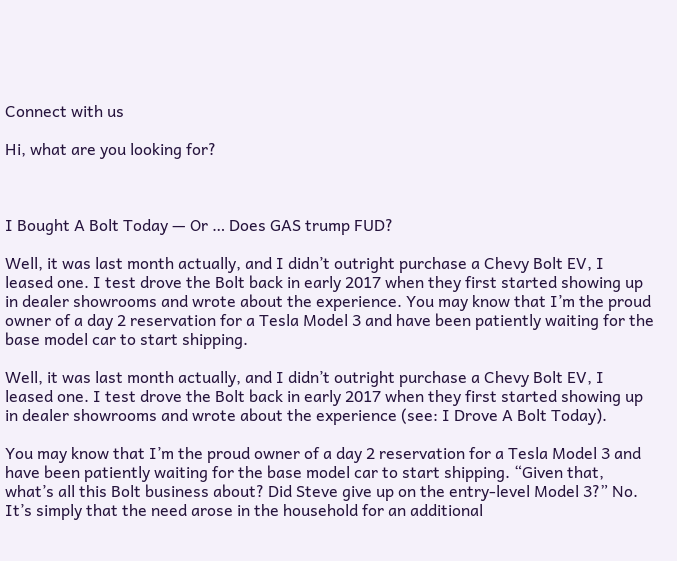Connect with us

Hi, what are you looking for?



I Bought A Bolt Today — Or … Does GAS trump FUD?

Well, it was last month actually, and I didn’t outright purchase a Chevy Bolt EV, I leased one. I test drove the Bolt back in early 2017 when they first started showing up in dealer showrooms and wrote about the experience. You may know that I’m the proud owner of a day 2 reservation for a Tesla Model 3 and have been patiently waiting for the base model car to start shipping.

Well, it was last month actually, and I didn’t outright purchase a Chevy Bolt EV, I leased one. I test drove the Bolt back in early 2017 when they first started showing up in dealer showrooms and wrote about the experience (see: I Drove A Bolt Today).

You may know that I’m the proud owner of a day 2 reservation for a Tesla Model 3 and have been patiently waiting for the base model car to start shipping. “Given that, what’s all this Bolt business about? Did Steve give up on the entry-level Model 3?” No. It’s simply that the need arose in the household for an additional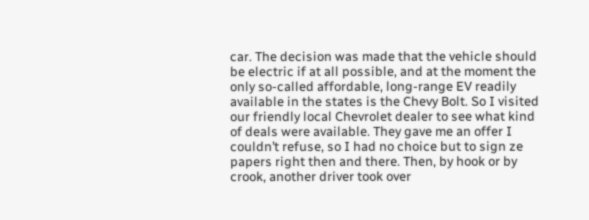car. The decision was made that the vehicle should be electric if at all possible, and at the moment the only so-called affordable, long-range EV readily available in the states is the Chevy Bolt. So I visited our friendly local Chevrolet dealer to see what kind of deals were available. They gave me an offer I couldn’t refuse, so I had no choice but to sign ze papers right then and there. Then, by hook or by crook, another driver took over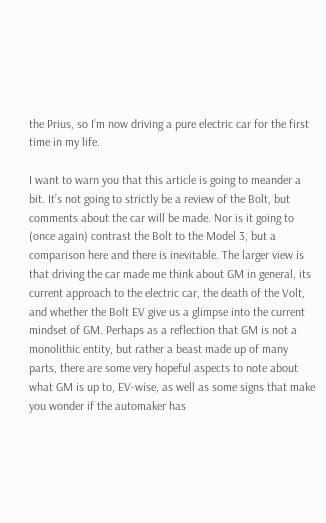the Prius, so I’m now driving a pure electric car for the first time in my life.

I want to warn you that this article is going to meander a bit. It’s not going to strictly be a review of the Bolt, but comments about the car will be made. Nor is it going to (once again) contrast the Bolt to the Model 3, but a comparison here and there is inevitable. The larger view is that driving the car made me think about GM in general, its current approach to the electric car, the death of the Volt, and whether the Bolt EV give us a glimpse into the current mindset of GM. Perhaps as a reflection that GM is not a monolithic entity, but rather a beast made up of many parts, there are some very hopeful aspects to note about what GM is up to, EV-wise, as well as some signs that make you wonder if the automaker has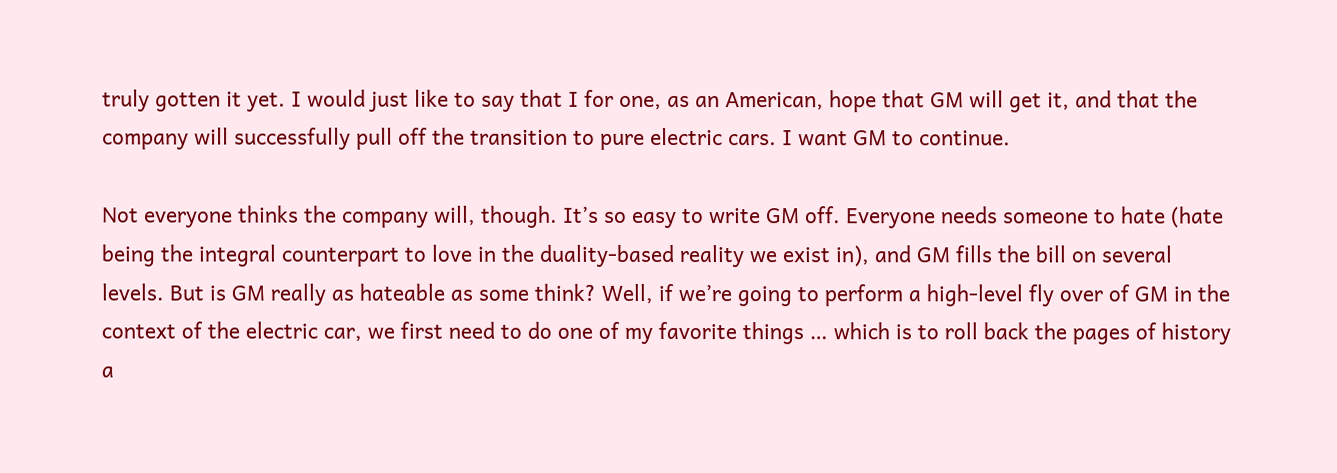truly gotten it yet. I would just like to say that I for one, as an American, hope that GM will get it, and that the company will successfully pull off the transition to pure electric cars. I want GM to continue.

Not everyone thinks the company will, though. It’s so easy to write GM off. Everyone needs someone to hate (hate being the integral counterpart to love in the duality-based reality we exist in), and GM fills the bill on several levels. But is GM really as hateable as some think? Well, if we’re going to perform a high-level fly over of GM in the context of the electric car, we first need to do one of my favorite things … which is to roll back the pages of history a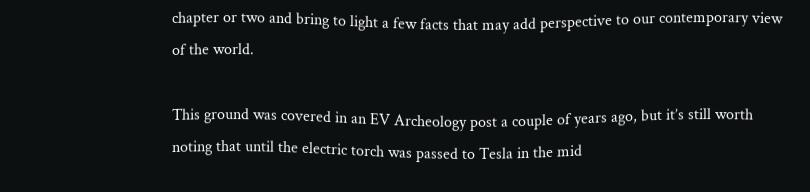chapter or two and bring to light a few facts that may add perspective to our contemporary view of the world.

This ground was covered in an EV Archeology post a couple of years ago, but it’s still worth noting that until the electric torch was passed to Tesla in the mid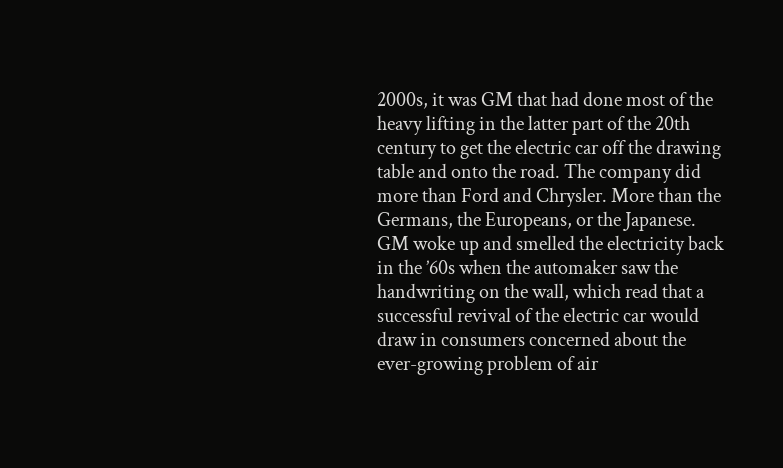2000s, it was GM that had done most of the heavy lifting in the latter part of the 20th century to get the electric car off the drawing table and onto the road. The company did more than Ford and Chrysler. More than the Germans, the Europeans, or the Japanese. GM woke up and smelled the electricity back in the ’60s when the automaker saw the handwriting on the wall, which read that a successful revival of the electric car would draw in consumers concerned about the ever-growing problem of air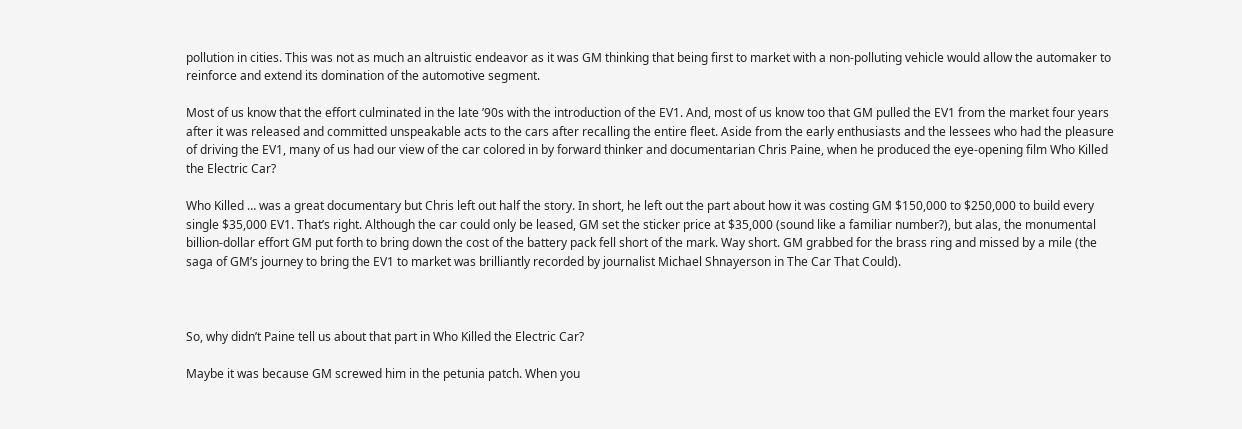pollution in cities. This was not as much an altruistic endeavor as it was GM thinking that being first to market with a non-polluting vehicle would allow the automaker to reinforce and extend its domination of the automotive segment.

Most of us know that the effort culminated in the late ’90s with the introduction of the EV1. And, most of us know too that GM pulled the EV1 from the market four years after it was released and committed unspeakable acts to the cars after recalling the entire fleet. Aside from the early enthusiasts and the lessees who had the pleasure of driving the EV1, many of us had our view of the car colored in by forward thinker and documentarian Chris Paine, when he produced the eye-opening film Who Killed the Electric Car?

Who Killed … was a great documentary but Chris left out half the story. In short, he left out the part about how it was costing GM $150,000 to $250,000 to build every single $35,000 EV1. That’s right. Although the car could only be leased, GM set the sticker price at $35,000 (sound like a familiar number?), but alas, the monumental billion-dollar effort GM put forth to bring down the cost of the battery pack fell short of the mark. Way short. GM grabbed for the brass ring and missed by a mile (the saga of GM’s journey to bring the EV1 to market was brilliantly recorded by journalist Michael Shnayerson in The Car That Could).



So, why didn’t Paine tell us about that part in Who Killed the Electric Car?

Maybe it was because GM screwed him in the petunia patch. When you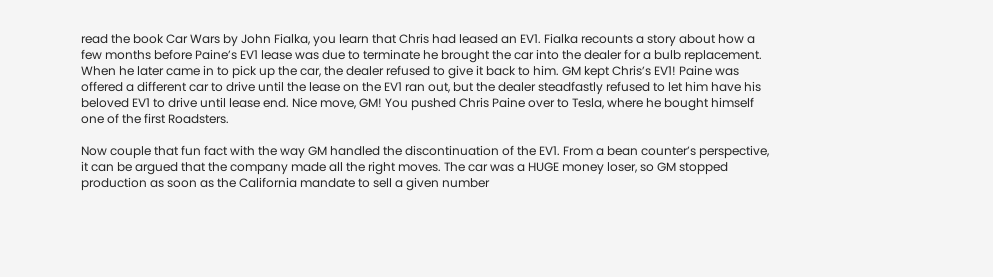read the book Car Wars by John Fialka, you learn that Chris had leased an EV1. Fialka recounts a story about how a few months before Paine’s EV1 lease was due to terminate he brought the car into the dealer for a bulb replacement. When he later came in to pick up the car, the dealer refused to give it back to him. GM kept Chris’s EV1! Paine was offered a different car to drive until the lease on the EV1 ran out, but the dealer steadfastly refused to let him have his beloved EV1 to drive until lease end. Nice move, GM! You pushed Chris Paine over to Tesla, where he bought himself one of the first Roadsters.

Now couple that fun fact with the way GM handled the discontinuation of the EV1. From a bean counter’s perspective, it can be argued that the company made all the right moves. The car was a HUGE money loser, so GM stopped production as soon as the California mandate to sell a given number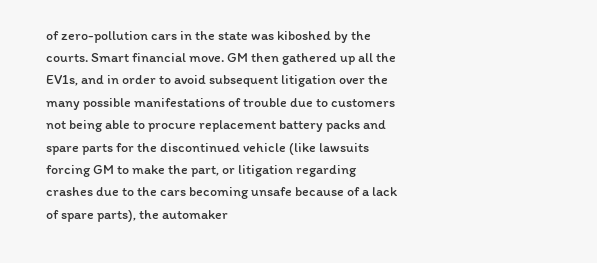of zero-pollution cars in the state was kiboshed by the courts. Smart financial move. GM then gathered up all the EV1s, and in order to avoid subsequent litigation over the many possible manifestations of trouble due to customers not being able to procure replacement battery packs and spare parts for the discontinued vehicle (like lawsuits forcing GM to make the part, or litigation regarding crashes due to the cars becoming unsafe because of a lack of spare parts), the automaker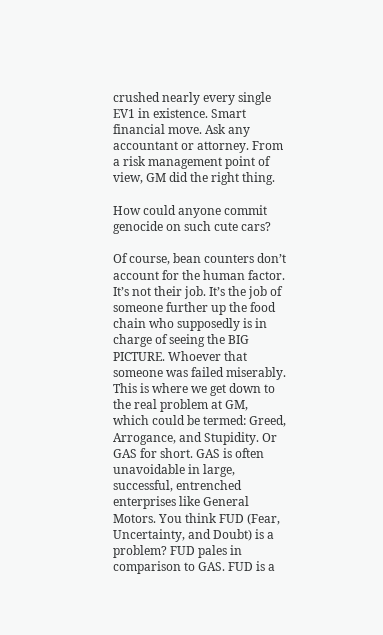crushed nearly every single EV1 in existence. Smart financial move. Ask any accountant or attorney. From a risk management point of view, GM did the right thing.

How could anyone commit genocide on such cute cars?

Of course, bean counters don’t account for the human factor. It’s not their job. It’s the job of someone further up the food chain who supposedly is in charge of seeing the BIG PICTURE. Whoever that someone was failed miserably. This is where we get down to the real problem at GM, which could be termed: Greed, Arrogance, and Stupidity. Or GAS for short. GAS is often unavoidable in large, successful, entrenched enterprises like General Motors. You think FUD (Fear, Uncertainty, and Doubt) is a problem? FUD pales in comparison to GAS. FUD is a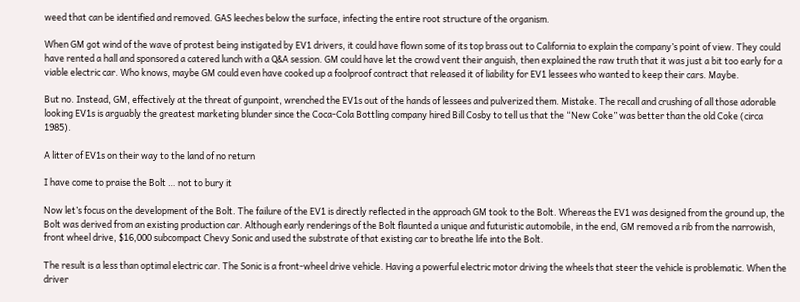weed that can be identified and removed. GAS leeches below the surface, infecting the entire root structure of the organism.

When GM got wind of the wave of protest being instigated by EV1 drivers, it could have flown some of its top brass out to California to explain the company’s point of view. They could have rented a hall and sponsored a catered lunch with a Q&A session. GM could have let the crowd vent their anguish, then explained the raw truth that it was just a bit too early for a viable electric car. Who knows, maybe GM could even have cooked up a foolproof contract that released it of liability for EV1 lessees who wanted to keep their cars. Maybe.

But no. Instead, GM, effectively at the threat of gunpoint, wrenched the EV1s out of the hands of lessees and pulverized them. Mistake. The recall and crushing of all those adorable looking EV1s is arguably the greatest marketing blunder since the Coca-Cola Bottling company hired Bill Cosby to tell us that the “New Coke” was better than the old Coke (circa 1985).

A litter of EV1s on their way to the land of no return

I have come to praise the Bolt … not to bury it

Now let’s focus on the development of the Bolt. The failure of the EV1 is directly reflected in the approach GM took to the Bolt. Whereas the EV1 was designed from the ground up, the Bolt was derived from an existing production car. Although early renderings of the Bolt flaunted a unique and futuristic automobile, in the end, GM removed a rib from the narrowish, front wheel drive, $16,000 subcompact Chevy Sonic and used the substrate of that existing car to breathe life into the Bolt.

The result is a less than optimal electric car. The Sonic is a front-wheel drive vehicle. Having a powerful electric motor driving the wheels that steer the vehicle is problematic. When the driver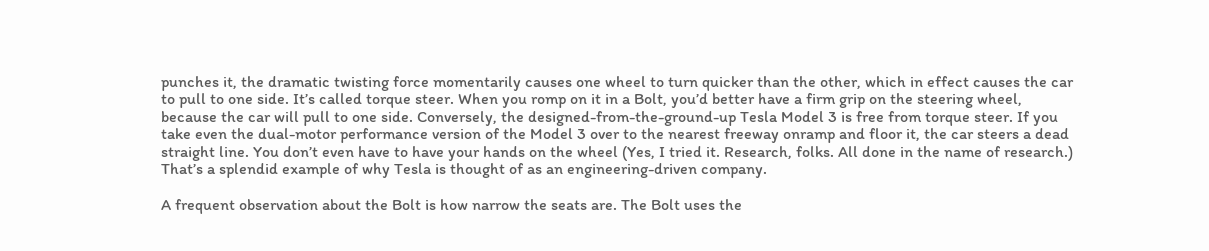punches it, the dramatic twisting force momentarily causes one wheel to turn quicker than the other, which in effect causes the car to pull to one side. It’s called torque steer. When you romp on it in a Bolt, you’d better have a firm grip on the steering wheel, because the car will pull to one side. Conversely, the designed-from-the-ground-up Tesla Model 3 is free from torque steer. If you take even the dual-motor performance version of the Model 3 over to the nearest freeway onramp and floor it, the car steers a dead straight line. You don’t even have to have your hands on the wheel (Yes, I tried it. Research, folks. All done in the name of research.) That’s a splendid example of why Tesla is thought of as an engineering-driven company.

A frequent observation about the Bolt is how narrow the seats are. The Bolt uses the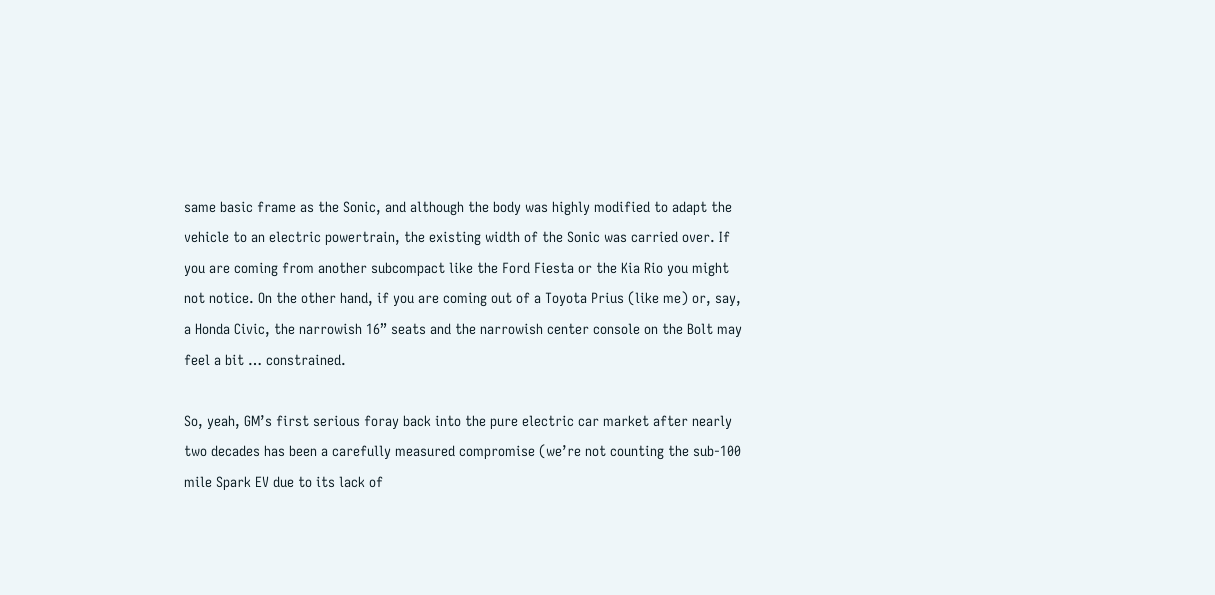same basic frame as the Sonic, and although the body was highly modified to adapt the vehicle to an electric powertrain, the existing width of the Sonic was carried over. If you are coming from another subcompact like the Ford Fiesta or the Kia Rio you might not notice. On the other hand, if you are coming out of a Toyota Prius (like me) or, say, a Honda Civic, the narrowish 16” seats and the narrowish center console on the Bolt may feel a bit … constrained.

So, yeah, GM’s first serious foray back into the pure electric car market after nearly two decades has been a carefully measured compromise (we’re not counting the sub-100 mile Spark EV due to its lack of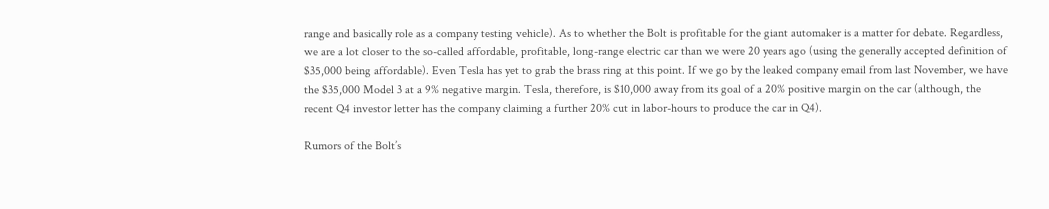range and basically role as a company testing vehicle). As to whether the Bolt is profitable for the giant automaker is a matter for debate. Regardless, we are a lot closer to the so-called affordable, profitable, long-range electric car than we were 20 years ago (using the generally accepted definition of $35,000 being affordable). Even Tesla has yet to grab the brass ring at this point. If we go by the leaked company email from last November, we have the $35,000 Model 3 at a 9% negative margin. Tesla, therefore, is $10,000 away from its goal of a 20% positive margin on the car (although, the recent Q4 investor letter has the company claiming a further 20% cut in labor-hours to produce the car in Q4).

Rumors of the Bolt’s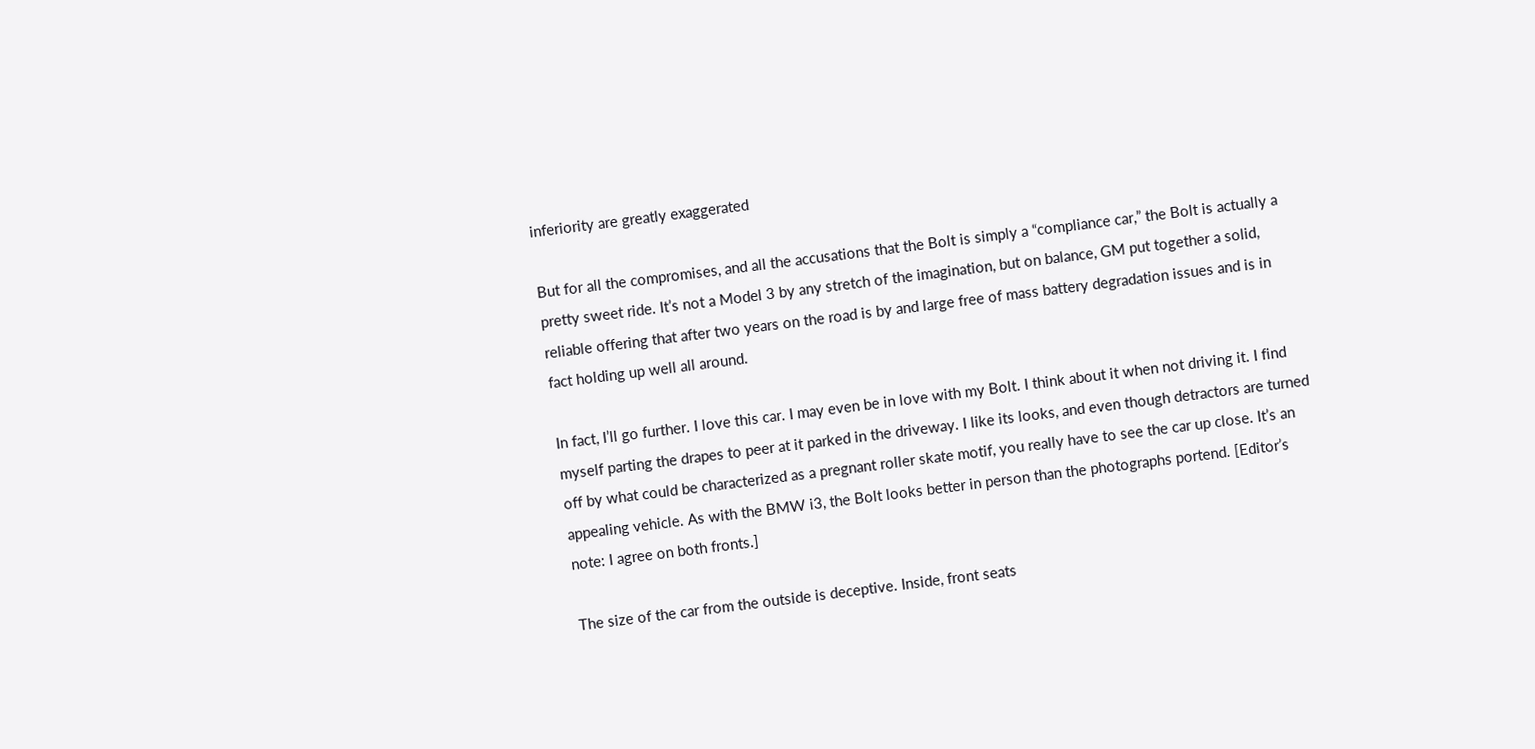inferiority are greatly exaggerated

But for all the compromises, and all the accusations that the Bolt is simply a “compliance car,” the Bolt is actually a pretty sweet ride. It’s not a Model 3 by any stretch of the imagination, but on balance, GM put together a solid, reliable offering that after two years on the road is by and large free of mass battery degradation issues and is in fact holding up well all around.

In fact, I’ll go further. I love this car. I may even be in love with my Bolt. I think about it when not driving it. I find myself parting the drapes to peer at it parked in the driveway. I like its looks, and even though detractors are turned off by what could be characterized as a pregnant roller skate motif, you really have to see the car up close. It’s an appealing vehicle. As with the BMW i3, the Bolt looks better in person than the photographs portend. [Editor’s note: I agree on both fronts.]

The size of the car from the outside is deceptive. Inside, front seats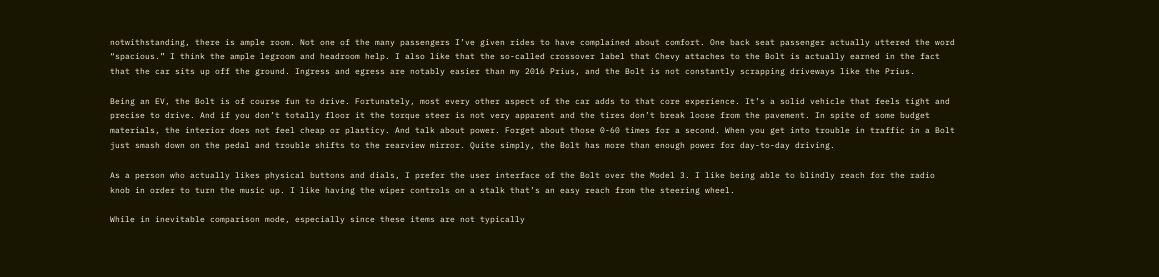notwithstanding, there is ample room. Not one of the many passengers I’ve given rides to have complained about comfort. One back seat passenger actually uttered the word “spacious.” I think the ample legroom and headroom help. I also like that the so-called crossover label that Chevy attaches to the Bolt is actually earned in the fact that the car sits up off the ground. Ingress and egress are notably easier than my 2016 Prius, and the Bolt is not constantly scrapping driveways like the Prius.

Being an EV, the Bolt is of course fun to drive. Fortunately, most every other aspect of the car adds to that core experience. It’s a solid vehicle that feels tight and precise to drive. And if you don’t totally floor it the torque steer is not very apparent and the tires don’t break loose from the pavement. In spite of some budget materials, the interior does not feel cheap or plasticy. And talk about power. Forget about those 0-60 times for a second. When you get into trouble in traffic in a Bolt just smash down on the pedal and trouble shifts to the rearview mirror. Quite simply, the Bolt has more than enough power for day-to-day driving.

As a person who actually likes physical buttons and dials, I prefer the user interface of the Bolt over the Model 3. I like being able to blindly reach for the radio knob in order to turn the music up. I like having the wiper controls on a stalk that’s an easy reach from the steering wheel.

While in inevitable comparison mode, especially since these items are not typically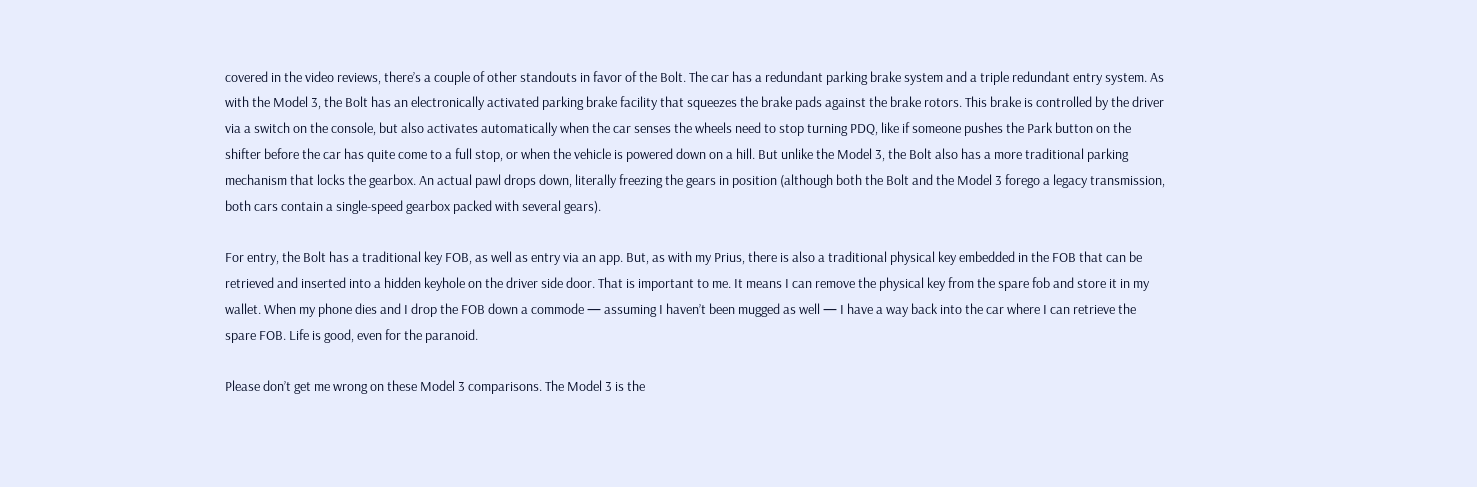covered in the video reviews, there’s a couple of other standouts in favor of the Bolt. The car has a redundant parking brake system and a triple redundant entry system. As with the Model 3, the Bolt has an electronically activated parking brake facility that squeezes the brake pads against the brake rotors. This brake is controlled by the driver via a switch on the console, but also activates automatically when the car senses the wheels need to stop turning PDQ, like if someone pushes the Park button on the shifter before the car has quite come to a full stop, or when the vehicle is powered down on a hill. But unlike the Model 3, the Bolt also has a more traditional parking mechanism that locks the gearbox. An actual pawl drops down, literally freezing the gears in position (although both the Bolt and the Model 3 forego a legacy transmission, both cars contain a single-speed gearbox packed with several gears).

For entry, the Bolt has a traditional key FOB, as well as entry via an app. But, as with my Prius, there is also a traditional physical key embedded in the FOB that can be retrieved and inserted into a hidden keyhole on the driver side door. That is important to me. It means I can remove the physical key from the spare fob and store it in my wallet. When my phone dies and I drop the FOB down a commode — assuming I haven’t been mugged as well — I have a way back into the car where I can retrieve the spare FOB. Life is good, even for the paranoid.

Please don’t get me wrong on these Model 3 comparisons. The Model 3 is the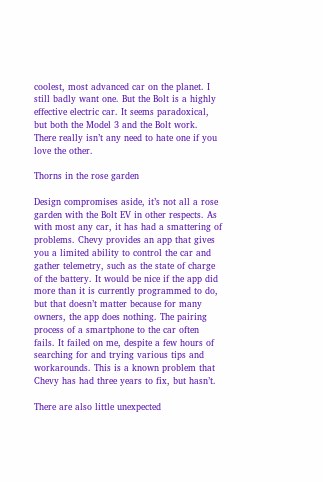coolest, most advanced car on the planet. I still badly want one. But the Bolt is a highly effective electric car. It seems paradoxical, but both the Model 3 and the Bolt work. There really isn’t any need to hate one if you love the other.

Thorns in the rose garden

Design compromises aside, it’s not all a rose garden with the Bolt EV in other respects. As with most any car, it has had a smattering of problems. Chevy provides an app that gives you a limited ability to control the car and gather telemetry, such as the state of charge of the battery. It would be nice if the app did more than it is currently programmed to do, but that doesn’t matter because for many owners, the app does nothing. The pairing process of a smartphone to the car often fails. It failed on me, despite a few hours of searching for and trying various tips and workarounds. This is a known problem that Chevy has had three years to fix, but hasn’t.

There are also little unexpected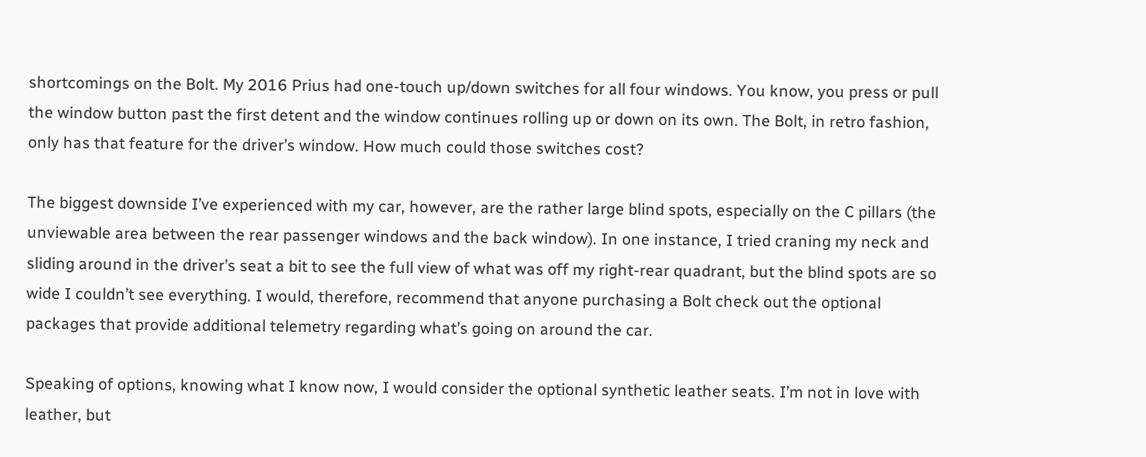shortcomings on the Bolt. My 2016 Prius had one-touch up/down switches for all four windows. You know, you press or pull the window button past the first detent and the window continues rolling up or down on its own. The Bolt, in retro fashion, only has that feature for the driver’s window. How much could those switches cost?

The biggest downside I’ve experienced with my car, however, are the rather large blind spots, especially on the C pillars (the unviewable area between the rear passenger windows and the back window). In one instance, I tried craning my neck and sliding around in the driver’s seat a bit to see the full view of what was off my right-rear quadrant, but the blind spots are so wide I couldn’t see everything. I would, therefore, recommend that anyone purchasing a Bolt check out the optional packages that provide additional telemetry regarding what’s going on around the car.

Speaking of options, knowing what I know now, I would consider the optional synthetic leather seats. I’m not in love with leather, but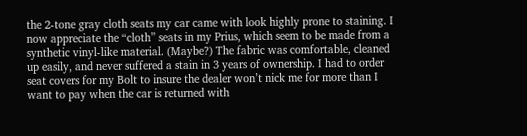the 2-tone gray cloth seats my car came with look highly prone to staining. I now appreciate the “cloth” seats in my Prius, which seem to be made from a synthetic vinyl-like material. (Maybe?) The fabric was comfortable, cleaned up easily, and never suffered a stain in 3 years of ownership. I had to order seat covers for my Bolt to insure the dealer won’t nick me for more than I want to pay when the car is returned with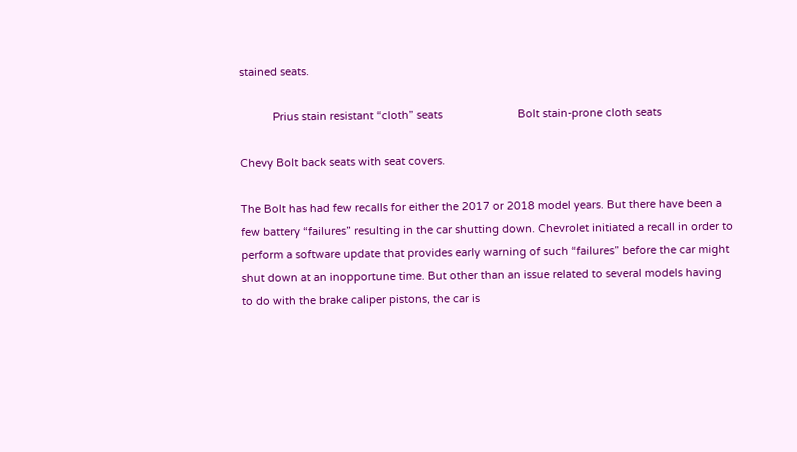stained seats.

           Prius stain resistant “cloth” seats                         Bolt stain-prone cloth seats

Chevy Bolt back seats with seat covers.

The Bolt has had few recalls for either the 2017 or 2018 model years. But there have been a few battery “failures” resulting in the car shutting down. Chevrolet initiated a recall in order to perform a software update that provides early warning of such “failures” before the car might shut down at an inopportune time. But other than an issue related to several models having to do with the brake caliper pistons, the car is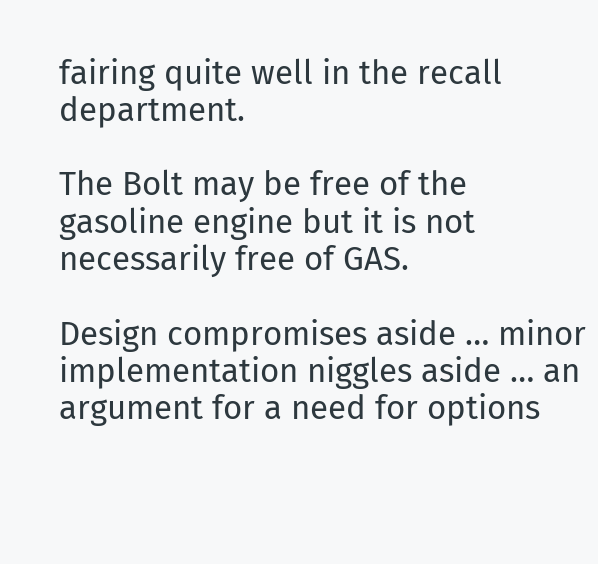fairing quite well in the recall department.

The Bolt may be free of the gasoline engine but it is not necessarily free of GAS.

Design compromises aside … minor implementation niggles aside … an argument for a need for options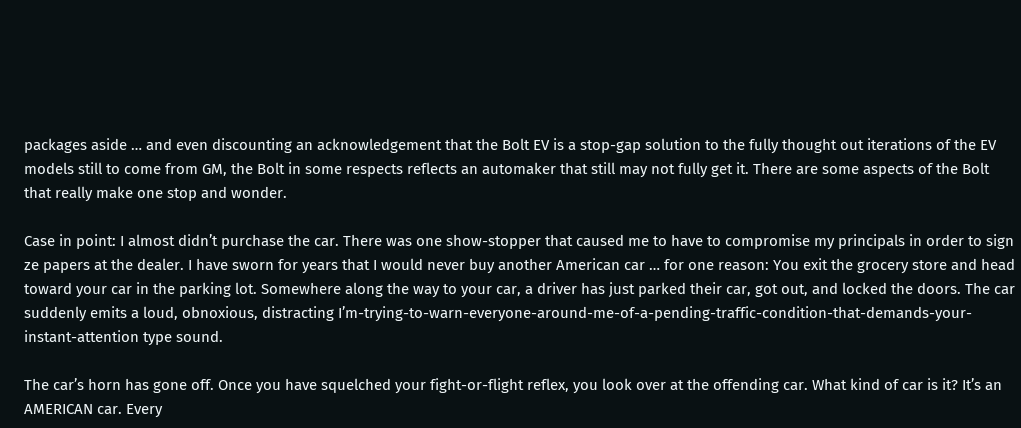packages aside … and even discounting an acknowledgement that the Bolt EV is a stop-gap solution to the fully thought out iterations of the EV models still to come from GM, the Bolt in some respects reflects an automaker that still may not fully get it. There are some aspects of the Bolt that really make one stop and wonder.

Case in point: I almost didn’t purchase the car. There was one show-stopper that caused me to have to compromise my principals in order to sign ze papers at the dealer. I have sworn for years that I would never buy another American car … for one reason: You exit the grocery store and head toward your car in the parking lot. Somewhere along the way to your car, a driver has just parked their car, got out, and locked the doors. The car suddenly emits a loud, obnoxious, distracting I’m-trying-to-warn-everyone-around-me-of-a-pending-traffic-condition-that-demands-your-instant-attention type sound.

The car’s horn has gone off. Once you have squelched your fight-or-flight reflex, you look over at the offending car. What kind of car is it? It’s an AMERICAN car. Every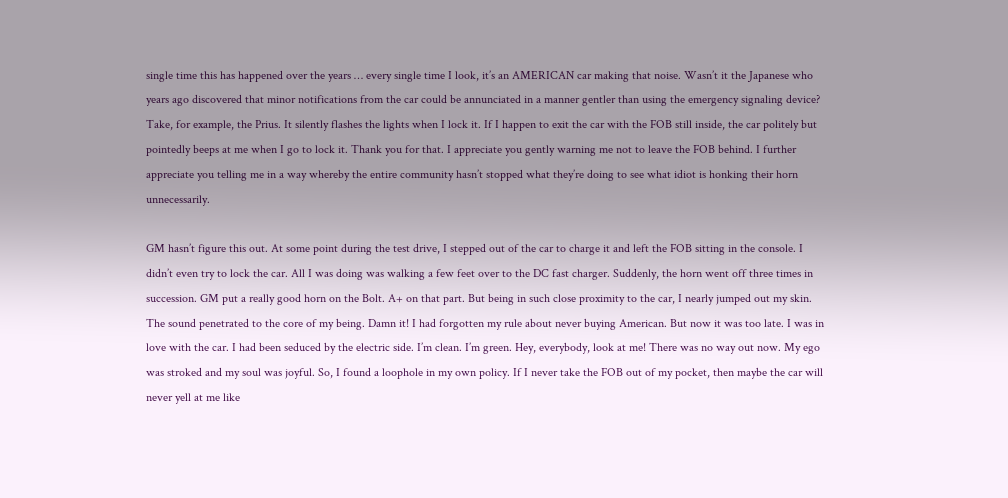single time this has happened over the years … every single time I look, it’s an AMERICAN car making that noise. Wasn’t it the Japanese who years ago discovered that minor notifications from the car could be annunciated in a manner gentler than using the emergency signaling device? Take, for example, the Prius. It silently flashes the lights when I lock it. If I happen to exit the car with the FOB still inside, the car politely but pointedly beeps at me when I go to lock it. Thank you for that. I appreciate you gently warning me not to leave the FOB behind. I further appreciate you telling me in a way whereby the entire community hasn’t stopped what they’re doing to see what idiot is honking their horn unnecessarily.

GM hasn’t figure this out. At some point during the test drive, I stepped out of the car to charge it and left the FOB sitting in the console. I didn’t even try to lock the car. All I was doing was walking a few feet over to the DC fast charger. Suddenly, the horn went off three times in succession. GM put a really good horn on the Bolt. A+ on that part. But being in such close proximity to the car, I nearly jumped out my skin. The sound penetrated to the core of my being. Damn it! I had forgotten my rule about never buying American. But now it was too late. I was in love with the car. I had been seduced by the electric side. I’m clean. I’m green. Hey, everybody, look at me! There was no way out now. My ego was stroked and my soul was joyful. So, I found a loophole in my own policy. If I never take the FOB out of my pocket, then maybe the car will never yell at me like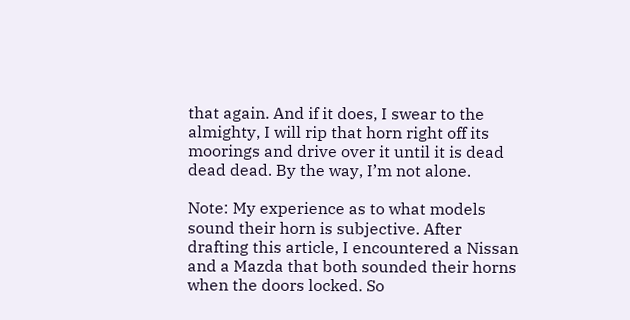that again. And if it does, I swear to the almighty, I will rip that horn right off its moorings and drive over it until it is dead dead dead. By the way, I’m not alone.

Note: My experience as to what models sound their horn is subjective. After drafting this article, I encountered a Nissan and a Mazda that both sounded their horns when the doors locked. So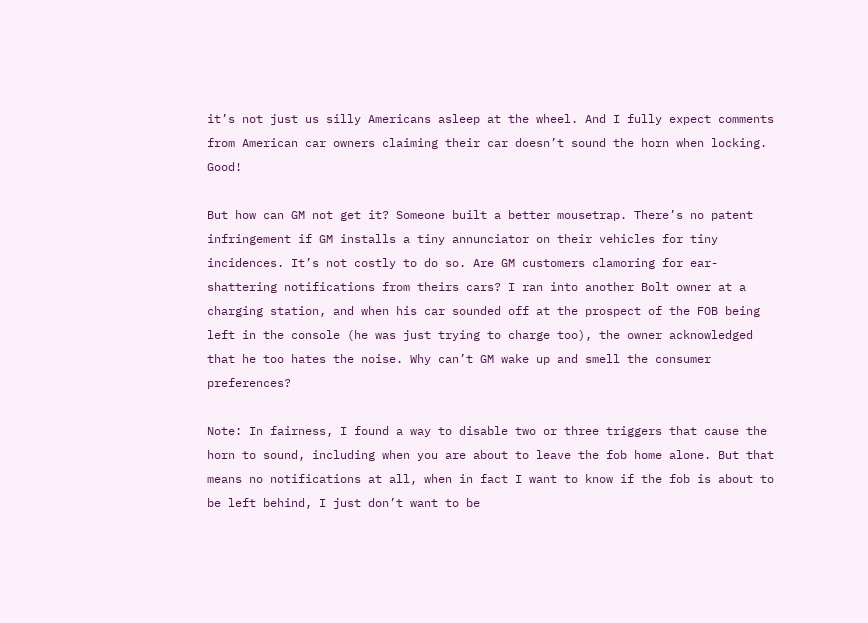it’s not just us silly Americans asleep at the wheel. And I fully expect comments from American car owners claiming their car doesn’t sound the horn when locking. Good!

But how can GM not get it? Someone built a better mousetrap. There’s no patent infringement if GM installs a tiny annunciator on their vehicles for tiny incidences. It’s not costly to do so. Are GM customers clamoring for ear-shattering notifications from theirs cars? I ran into another Bolt owner at a charging station, and when his car sounded off at the prospect of the FOB being left in the console (he was just trying to charge too), the owner acknowledged that he too hates the noise. Why can’t GM wake up and smell the consumer preferences?

Note: In fairness, I found a way to disable two or three triggers that cause the horn to sound, including when you are about to leave the fob home alone. But that means no notifications at all, when in fact I want to know if the fob is about to be left behind, I just don’t want to be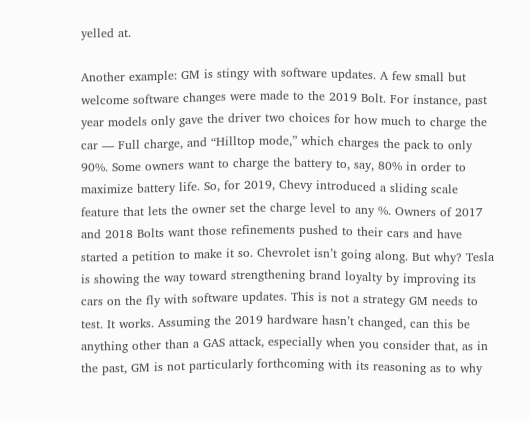yelled at.

Another example: GM is stingy with software updates. A few small but welcome software changes were made to the 2019 Bolt. For instance, past year models only gave the driver two choices for how much to charge the car — Full charge, and “Hilltop mode,” which charges the pack to only 90%. Some owners want to charge the battery to, say, 80% in order to maximize battery life. So, for 2019, Chevy introduced a sliding scale feature that lets the owner set the charge level to any %. Owners of 2017 and 2018 Bolts want those refinements pushed to their cars and have started a petition to make it so. Chevrolet isn’t going along. But why? Tesla is showing the way toward strengthening brand loyalty by improving its cars on the fly with software updates. This is not a strategy GM needs to test. It works. Assuming the 2019 hardware hasn’t changed, can this be anything other than a GAS attack, especially when you consider that, as in the past, GM is not particularly forthcoming with its reasoning as to why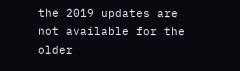the 2019 updates are not available for the older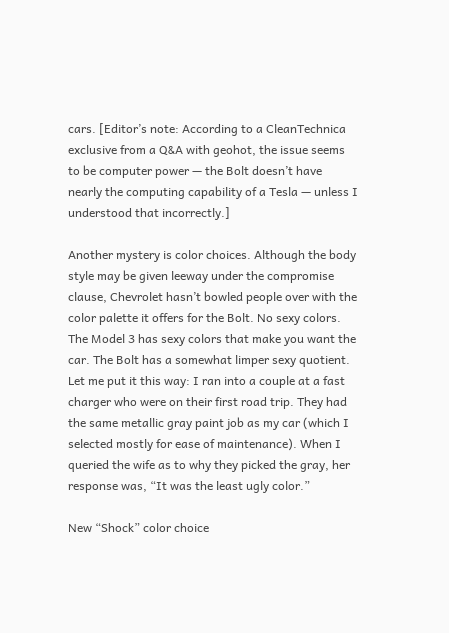cars. [Editor’s note: According to a CleanTechnica exclusive from a Q&A with geohot, the issue seems to be computer power — the Bolt doesn’t have nearly the computing capability of a Tesla — unless I understood that incorrectly.]

Another mystery is color choices. Although the body style may be given leeway under the compromise clause, Chevrolet hasn’t bowled people over with the color palette it offers for the Bolt. No sexy colors. The Model 3 has sexy colors that make you want the car. The Bolt has a somewhat limper sexy quotient. Let me put it this way: I ran into a couple at a fast charger who were on their first road trip. They had the same metallic gray paint job as my car (which I selected mostly for ease of maintenance). When I queried the wife as to why they picked the gray, her response was, “It was the least ugly color.”

New “Shock” color choice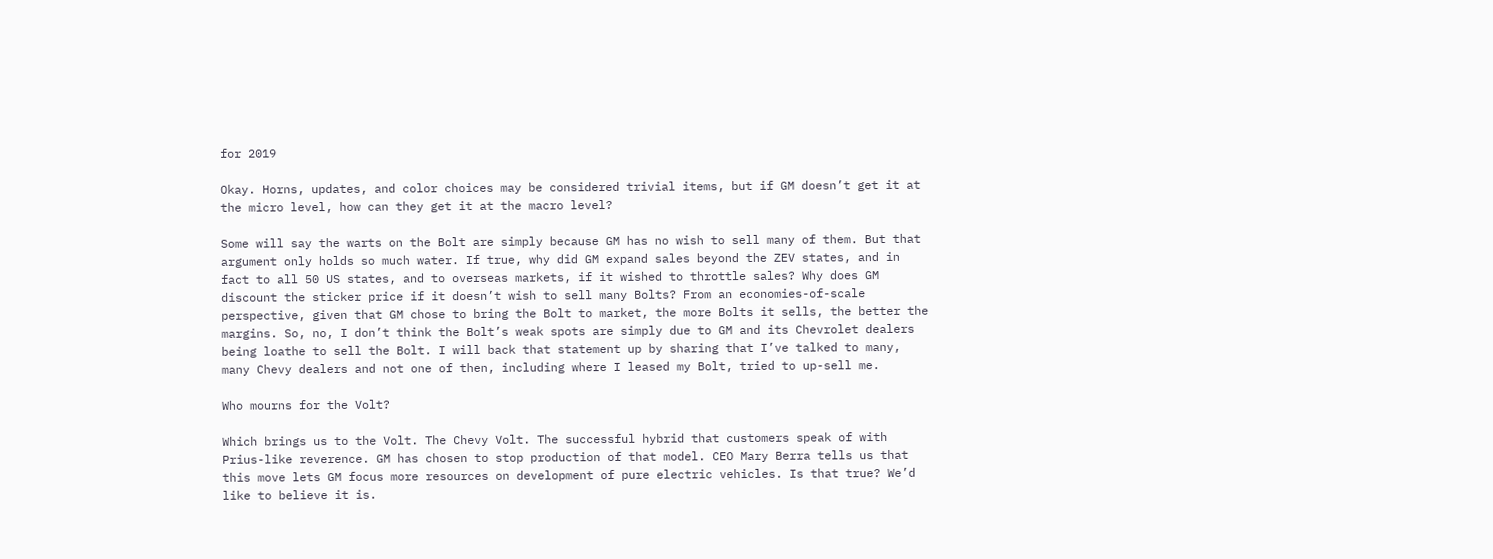for 2019

Okay. Horns, updates, and color choices may be considered trivial items, but if GM doesn’t get it at the micro level, how can they get it at the macro level?

Some will say the warts on the Bolt are simply because GM has no wish to sell many of them. But that argument only holds so much water. If true, why did GM expand sales beyond the ZEV states, and in fact to all 50 US states, and to overseas markets, if it wished to throttle sales? Why does GM discount the sticker price if it doesn’t wish to sell many Bolts? From an economies-of-scale perspective, given that GM chose to bring the Bolt to market, the more Bolts it sells, the better the margins. So, no, I don’t think the Bolt’s weak spots are simply due to GM and its Chevrolet dealers being loathe to sell the Bolt. I will back that statement up by sharing that I’ve talked to many, many Chevy dealers and not one of then, including where I leased my Bolt, tried to up-sell me.

Who mourns for the Volt?

Which brings us to the Volt. The Chevy Volt. The successful hybrid that customers speak of with Prius-like reverence. GM has chosen to stop production of that model. CEO Mary Berra tells us that this move lets GM focus more resources on development of pure electric vehicles. Is that true? We’d like to believe it is.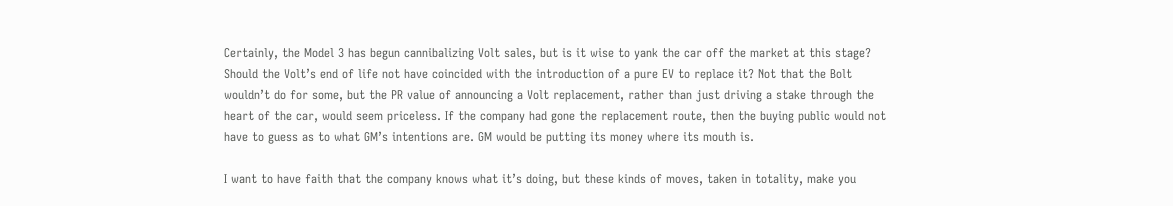Certainly, the Model 3 has begun cannibalizing Volt sales, but is it wise to yank the car off the market at this stage? Should the Volt’s end of life not have coincided with the introduction of a pure EV to replace it? Not that the Bolt wouldn’t do for some, but the PR value of announcing a Volt replacement, rather than just driving a stake through the heart of the car, would seem priceless. If the company had gone the replacement route, then the buying public would not have to guess as to what GM’s intentions are. GM would be putting its money where its mouth is.

I want to have faith that the company knows what it’s doing, but these kinds of moves, taken in totality, make you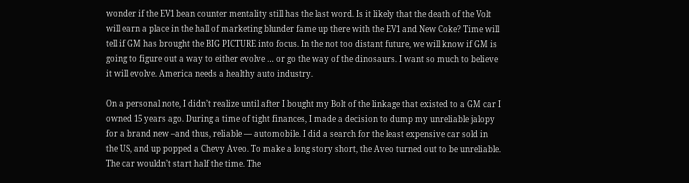wonder if the EV1 bean counter mentality still has the last word. Is it likely that the death of the Volt will earn a place in the hall of marketing blunder fame up there with the EV1 and New Coke? Time will tell if GM has brought the BIG PICTURE into focus. In the not too distant future, we will know if GM is going to figure out a way to either evolve … or go the way of the dinosaurs. I want so much to believe it will evolve. America needs a healthy auto industry.

On a personal note, I didn’t realize until after I bought my Bolt of the linkage that existed to a GM car I owned 15 years ago. During a time of tight finances, I made a decision to dump my unreliable jalopy for a brand new –and thus, reliable — automobile. I did a search for the least expensive car sold in the US, and up popped a Chevy Aveo. To make a long story short, the Aveo turned out to be unreliable. The car wouldn’t start half the time. The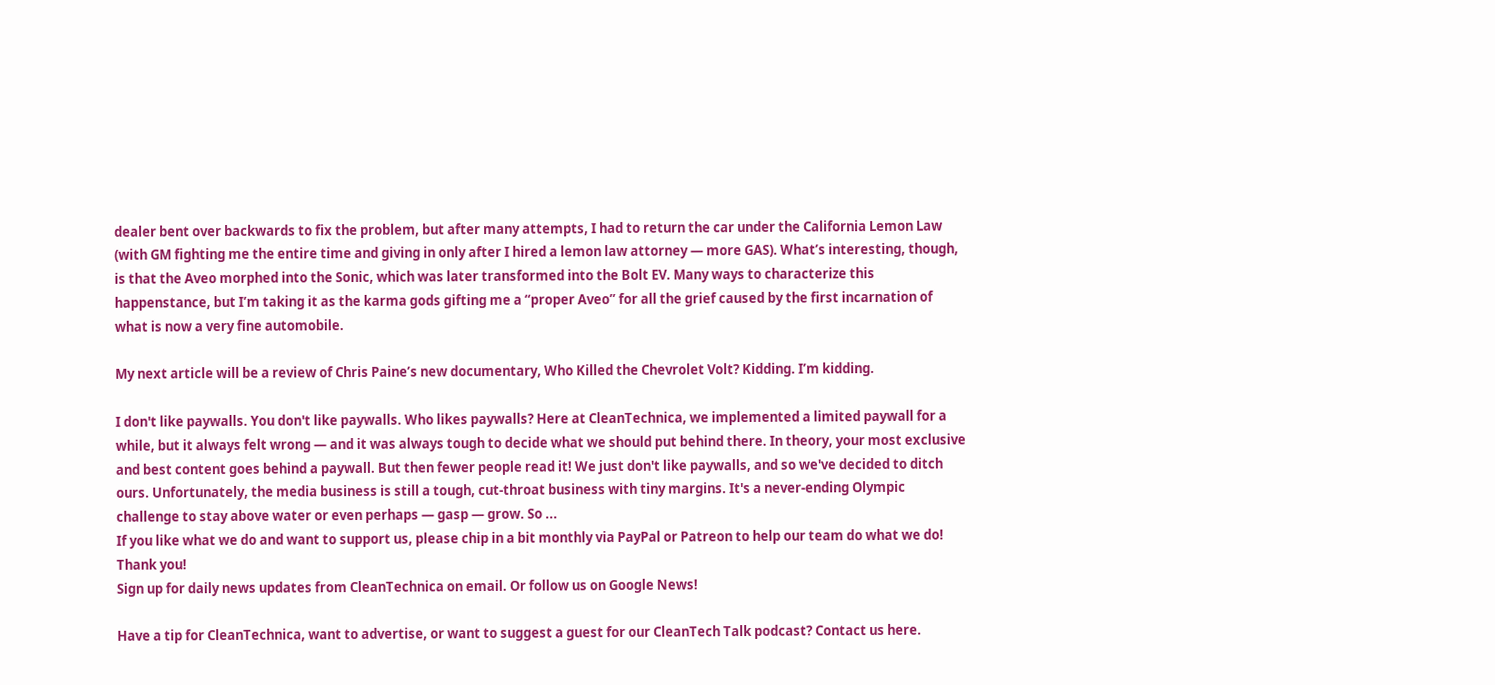dealer bent over backwards to fix the problem, but after many attempts, I had to return the car under the California Lemon Law (with GM fighting me the entire time and giving in only after I hired a lemon law attorney — more GAS). What’s interesting, though, is that the Aveo morphed into the Sonic, which was later transformed into the Bolt EV. Many ways to characterize this happenstance, but I’m taking it as the karma gods gifting me a “proper Aveo” for all the grief caused by the first incarnation of what is now a very fine automobile.

My next article will be a review of Chris Paine’s new documentary, Who Killed the Chevrolet Volt? Kidding. I’m kidding.

I don't like paywalls. You don't like paywalls. Who likes paywalls? Here at CleanTechnica, we implemented a limited paywall for a while, but it always felt wrong — and it was always tough to decide what we should put behind there. In theory, your most exclusive and best content goes behind a paywall. But then fewer people read it! We just don't like paywalls, and so we've decided to ditch ours. Unfortunately, the media business is still a tough, cut-throat business with tiny margins. It's a never-ending Olympic challenge to stay above water or even perhaps — gasp — grow. So ...
If you like what we do and want to support us, please chip in a bit monthly via PayPal or Patreon to help our team do what we do! Thank you!
Sign up for daily news updates from CleanTechnica on email. Or follow us on Google News!

Have a tip for CleanTechnica, want to advertise, or want to suggest a guest for our CleanTech Talk podcast? Contact us here.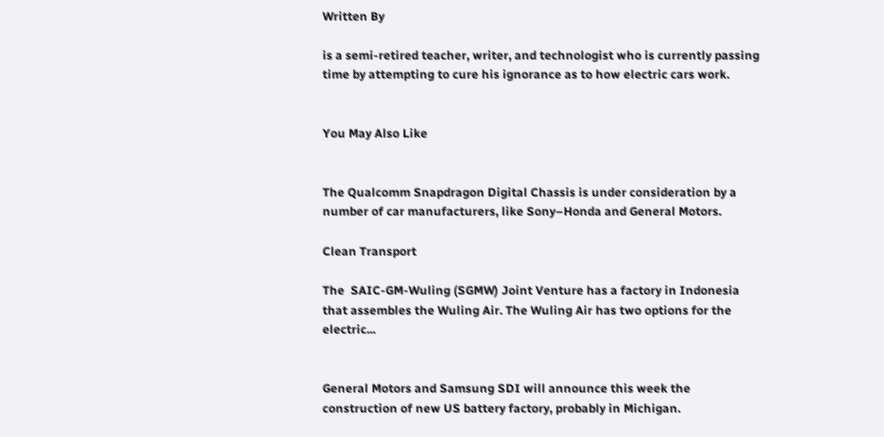Written By

is a semi-retired teacher, writer, and technologist who is currently passing time by attempting to cure his ignorance as to how electric cars work.


You May Also Like


The Qualcomm Snapdragon Digital Chassis is under consideration by a number of car manufacturers, like Sony–Honda and General Motors.

Clean Transport

The  SAIC-GM-Wuling (SGMW) Joint Venture has a factory in Indonesia that assembles the Wuling Air. The Wuling Air has two options for the electric...


General Motors and Samsung SDI will announce this week the construction of new US battery factory, probably in Michigan.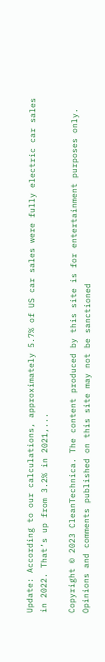Update: According to our calculations, approximately 5.7% of US car sales were fully electric car sales in 2022. That’s up from 3.2% in 2021,...

Copyright © 2023 CleanTechnica. The content produced by this site is for entertainment purposes only. Opinions and comments published on this site may not be sanctioned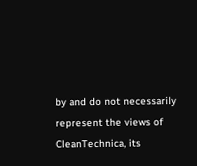by and do not necessarily represent the views of CleanTechnica, its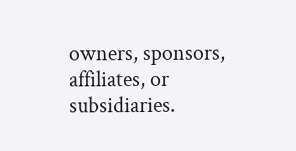owners, sponsors, affiliates, or subsidiaries.